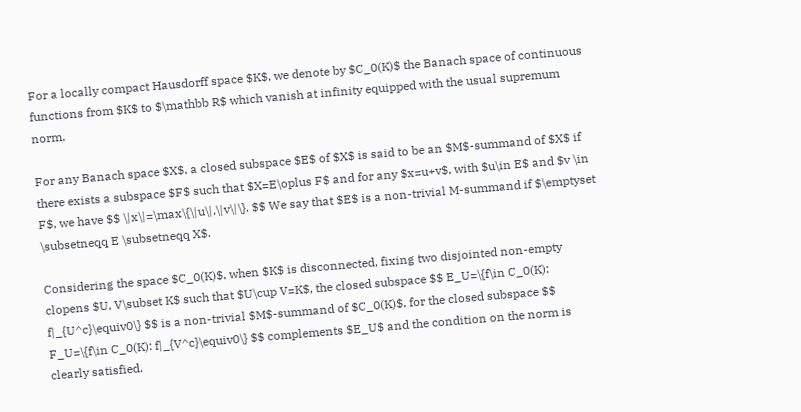For a locally compact Hausdorff space $K$, we denote by $C_0(K)$ the Banach space of continuous functions from $K$ to $\mathbb R$ which vanish at infinity equipped with the usual supremum norm.

For any Banach space $X$, a closed subspace $E$ of $X$ is said to be an $M$-summand of $X$ if there exists a subspace $F$ such that $X=E\oplus F$ and for any $x=u+v$, with $u\in E$ and $v \in F$, we have $$ \|x\|=\max\{\|u\|,\|v\|\}. $$ We say that $E$ is a non-trivial M-summand if $\emptyset \subsetneqq E \subsetneqq X$.

Considering the space $C_0(K)$, when $K$ is disconnected, fixing two disjointed non-empty clopens $U, V\subset K$ such that $U\cup V=K$, the closed subspace $$ E_U=\{f\in C_0(K): f|_{U^c}\equiv0\} $$ is a non-trivial $M$-summand of $C_0(K)$, for the closed subspace $$ F_U=\{f\in C_0(K): f|_{V^c}\equiv0\} $$ complements $E_U$ and the condition on the norm is clearly satisfied.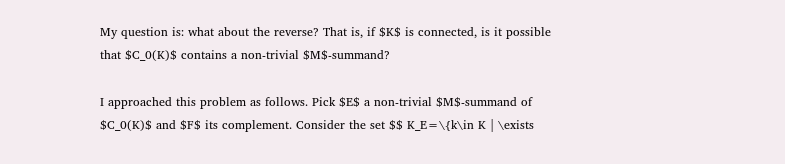My question is: what about the reverse? That is, if $K$ is connected, is it possible that $C_0(K)$ contains a non-trivial $M$-summand?

I approached this problem as follows. Pick $E$ a non-trivial $M$-summand of $C_0(K)$ and $F$ its complement. Consider the set $$ K_E=\{k\in K | \exists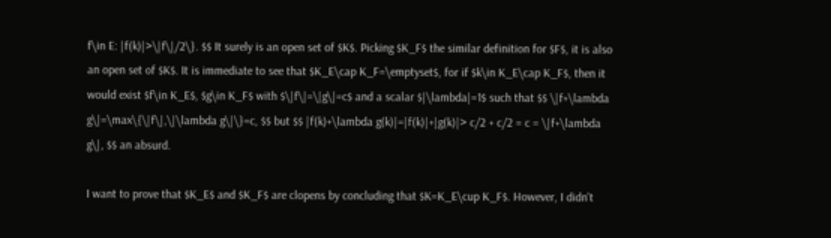f\in E: |f(k)|>\|f\|/2\}. $$ It surely is an open set of $K$. Picking $K_F$ the similar definition for $F$, it is also an open set of $K$. It is immediate to see that $K_E\cap K_F=\emptyset$, for if $k\in K_E\cap K_F$, then it would exist $f\in K_E$, $g\in K_F$ with $\|f\|=\|g\|=c$ and a scalar $|\lambda|=1$ such that $$ \|f+\lambda g\|=\max\{\|f\|,\|\lambda g\|\}=c, $$ but $$ |f(k)+\lambda g(k)|=|f(k)|+|g(k)|> c/2 + c/2 = c = \|f+\lambda g\|, $$ an absurd.

I want to prove that $K_E$ and $K_F$ are clopens by concluding that $K=K_E\cup K_F$. However, I didn't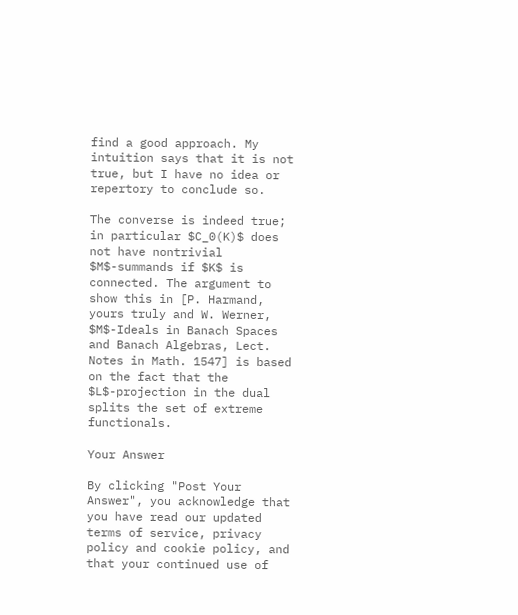find a good approach. My intuition says that it is not true, but I have no idea or repertory to conclude so.

The converse is indeed true; in particular $C_0(K)$ does not have nontrivial $M$-summands if $K$ is connected. The argument to show this in [P. Harmand, yours truly and W. Werner, $M$-Ideals in Banach Spaces and Banach Algebras, Lect. Notes in Math. 1547] is based on the fact that the $L$-projection in the dual splits the set of extreme functionals.

Your Answer

By clicking "Post Your Answer", you acknowledge that you have read our updated terms of service, privacy policy and cookie policy, and that your continued use of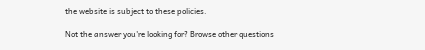the website is subject to these policies.

Not the answer you're looking for? Browse other questions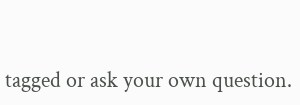tagged or ask your own question.